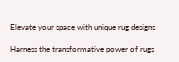Elevate your space with unique rug designs

Harness the transformative power of rugs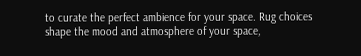to curate the perfect ambience for your space. Rug choices shape the mood and atmosphere of your space,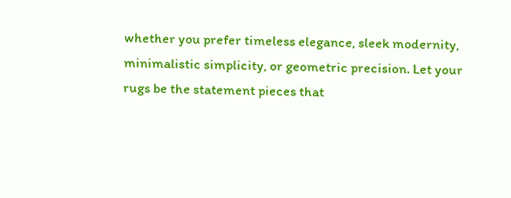whether you prefer timeless elegance, sleek modernity, minimalistic simplicity, or geometric precision. Let your rugs be the statement pieces that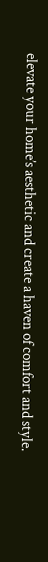elevate your home’s aesthetic and create a haven of comfort and style.